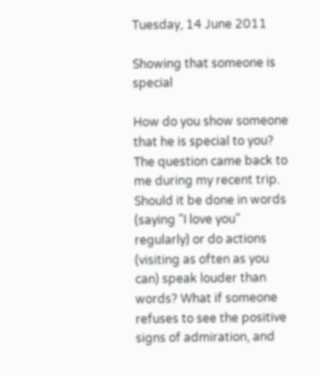Tuesday, 14 June 2011

Showing that someone is special

How do you show someone that he is special to you? The question came back to me during my recent trip.
Should it be done in words (saying "I love you" regularly) or do actions (visiting as often as you can) speak louder than words? What if someone refuses to see the positive signs of admiration, and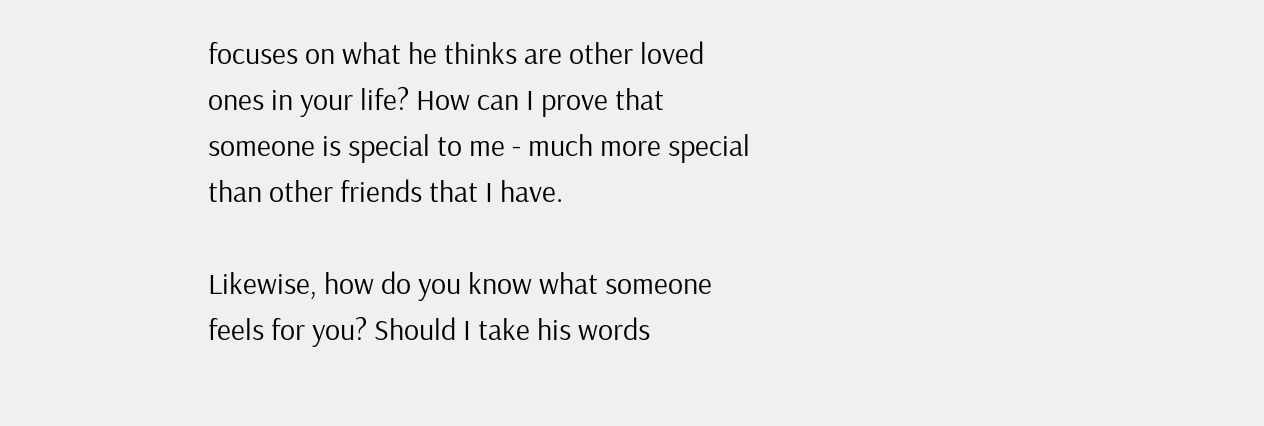focuses on what he thinks are other loved ones in your life? How can I prove that someone is special to me - much more special than other friends that I have.

Likewise, how do you know what someone feels for you? Should I take his words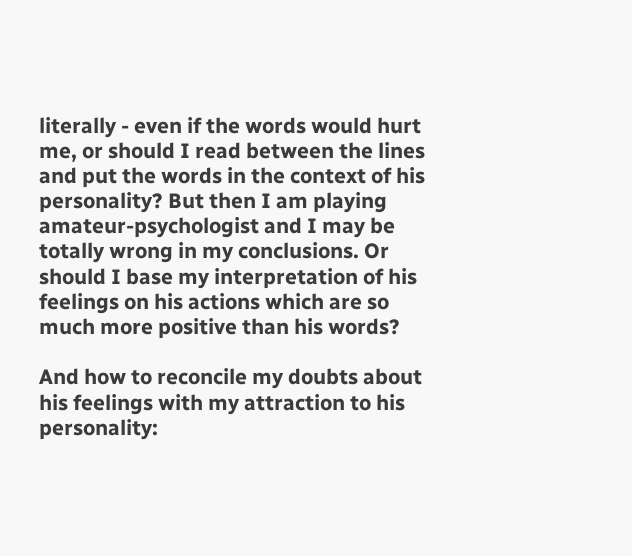literally - even if the words would hurt me, or should I read between the lines and put the words in the context of his personality? But then I am playing amateur-psychologist and I may be totally wrong in my conclusions. Or should I base my interpretation of his feelings on his actions which are so much more positive than his words?

And how to reconcile my doubts about his feelings with my attraction to his personality: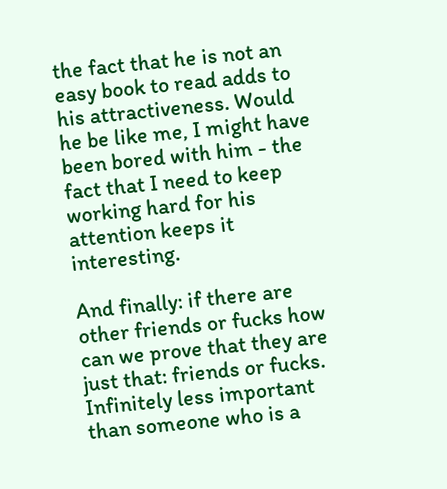the fact that he is not an easy book to read adds to his attractiveness. Would he be like me, I might have been bored with him - the fact that I need to keep working hard for his attention keeps it interesting.

And finally: if there are other friends or fucks how can we prove that they are just that: friends or fucks. Infinitely less important than someone who is a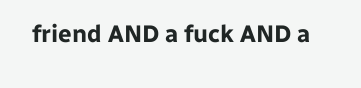friend AND a fuck AND a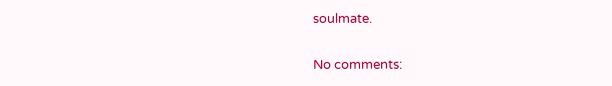soulmate.

No comments: